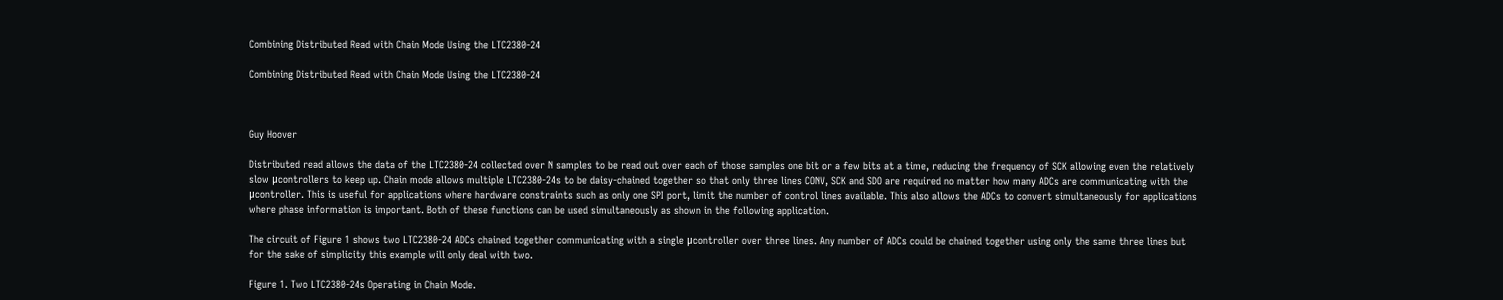Combining Distributed Read with Chain Mode Using the LTC2380-24

Combining Distributed Read with Chain Mode Using the LTC2380-24



Guy Hoover

Distributed read allows the data of the LTC2380-24 collected over N samples to be read out over each of those samples one bit or a few bits at a time, reducing the frequency of SCK allowing even the relatively slow μcontrollers to keep up. Chain mode allows multiple LTC2380-24s to be daisy-chained together so that only three lines CONV, SCK and SDO are required no matter how many ADCs are communicating with the μcontroller. This is useful for applications where hardware constraints such as only one SPI port, limit the number of control lines available. This also allows the ADCs to convert simultaneously for applications where phase information is important. Both of these functions can be used simultaneously as shown in the following application.

The circuit of Figure 1 shows two LTC2380-24 ADCs chained together communicating with a single μcontroller over three lines. Any number of ADCs could be chained together using only the same three lines but for the sake of simplicity this example will only deal with two.

Figure 1. Two LTC2380-24s Operating in Chain Mode.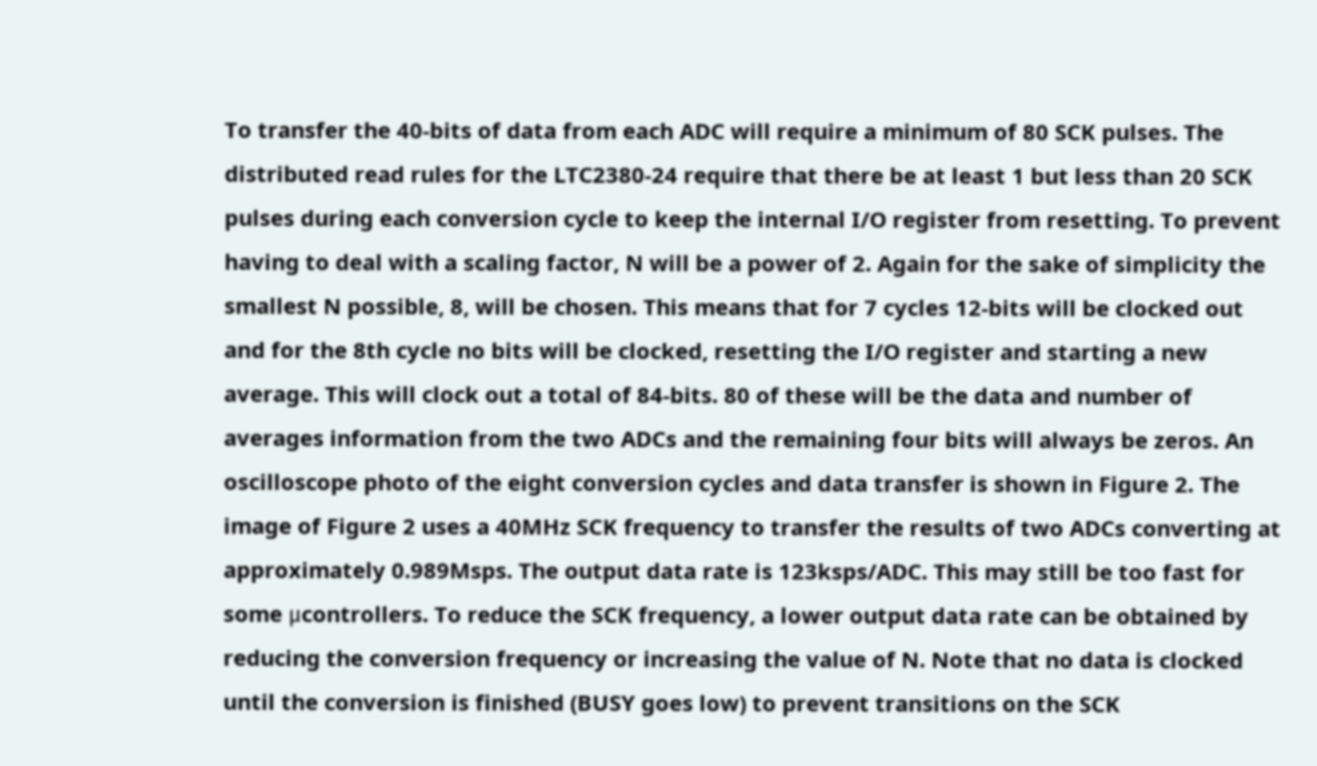To transfer the 40-bits of data from each ADC will require a minimum of 80 SCK pulses. The distributed read rules for the LTC2380-24 require that there be at least 1 but less than 20 SCK pulses during each conversion cycle to keep the internal I/O register from resetting. To prevent having to deal with a scaling factor, N will be a power of 2. Again for the sake of simplicity the smallest N possible, 8, will be chosen. This means that for 7 cycles 12-bits will be clocked out and for the 8th cycle no bits will be clocked, resetting the I/O register and starting a new average. This will clock out a total of 84-bits. 80 of these will be the data and number of averages information from the two ADCs and the remaining four bits will always be zeros. An oscilloscope photo of the eight conversion cycles and data transfer is shown in Figure 2. The image of Figure 2 uses a 40MHz SCK frequency to transfer the results of two ADCs converting at approximately 0.989Msps. The output data rate is 123ksps/ADC. This may still be too fast for some μcontrollers. To reduce the SCK frequency, a lower output data rate can be obtained by reducing the conversion frequency or increasing the value of N. Note that no data is clocked until the conversion is finished (BUSY goes low) to prevent transitions on the SCK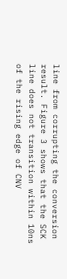line from corrupting the conversion result. Figure 3 shows that the SCK line does not transition within 10ns of the rising edge of CNV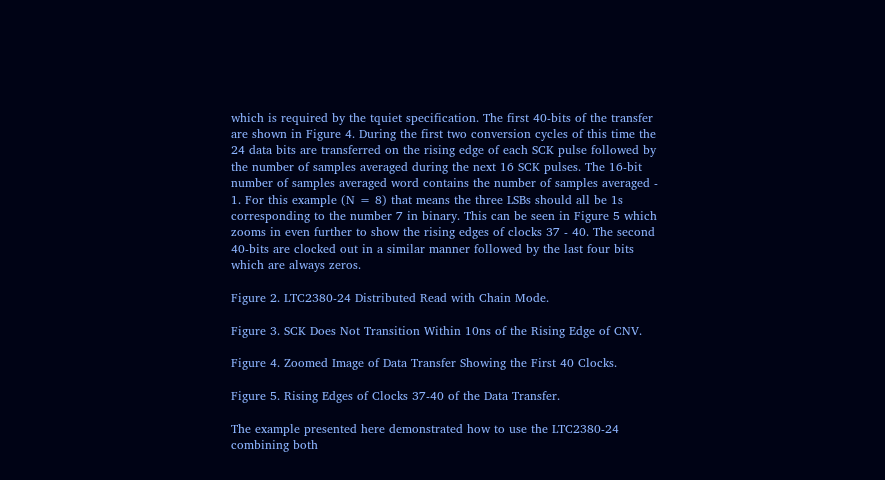which is required by the tquiet specification. The first 40-bits of the transfer are shown in Figure 4. During the first two conversion cycles of this time the 24 data bits are transferred on the rising edge of each SCK pulse followed by the number of samples averaged during the next 16 SCK pulses. The 16-bit number of samples averaged word contains the number of samples averaged - 1. For this example (N = 8) that means the three LSBs should all be 1s corresponding to the number 7 in binary. This can be seen in Figure 5 which zooms in even further to show the rising edges of clocks 37 - 40. The second 40-bits are clocked out in a similar manner followed by the last four bits which are always zeros.

Figure 2. LTC2380-24 Distributed Read with Chain Mode.

Figure 3. SCK Does Not Transition Within 10ns of the Rising Edge of CNV.

Figure 4. Zoomed Image of Data Transfer Showing the First 40 Clocks.

Figure 5. Rising Edges of Clocks 37-40 of the Data Transfer.

The example presented here demonstrated how to use the LTC2380-24 combining both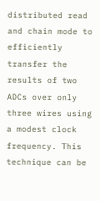distributed read and chain mode to efficiently transfer the results of two ADCs over only three wires using a modest clock frequency. This technique can be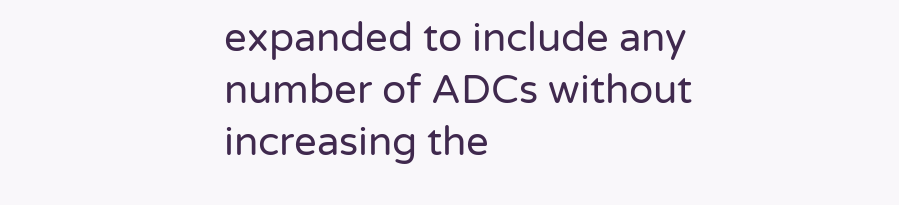expanded to include any number of ADCs without increasing the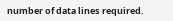number of data lines required.